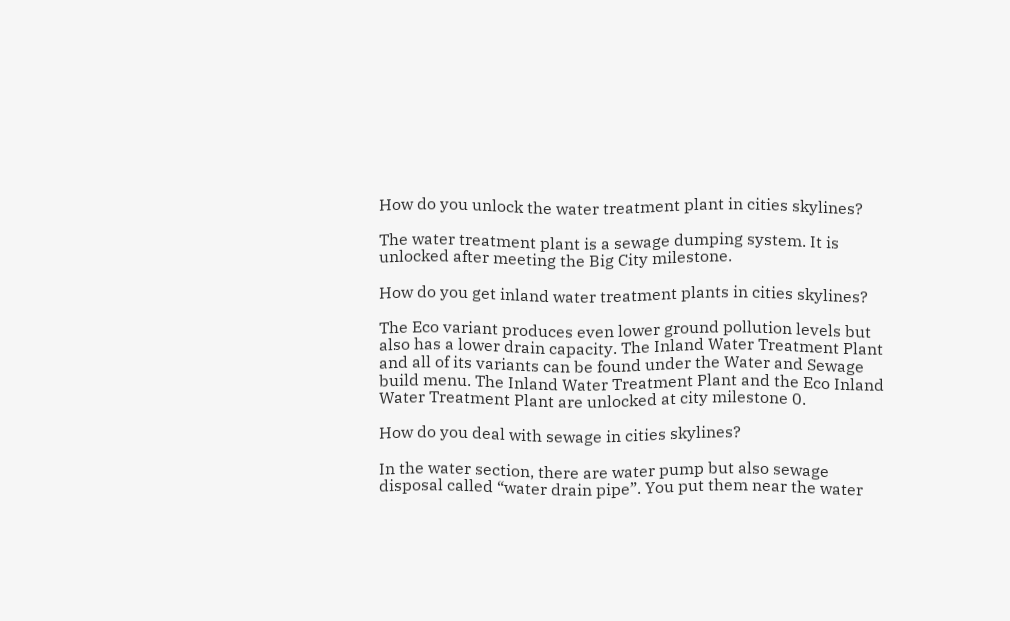How do you unlock the water treatment plant in cities skylines?

The water treatment plant is a sewage dumping system. It is unlocked after meeting the Big City milestone.

How do you get inland water treatment plants in cities skylines?

The Eco variant produces even lower ground pollution levels but also has a lower drain capacity. The Inland Water Treatment Plant and all of its variants can be found under the Water and Sewage build menu. The Inland Water Treatment Plant and the Eco Inland Water Treatment Plant are unlocked at city milestone 0.

How do you deal with sewage in cities skylines?

In the water section, there are water pump but also sewage disposal called “water drain pipe”. You put them near the water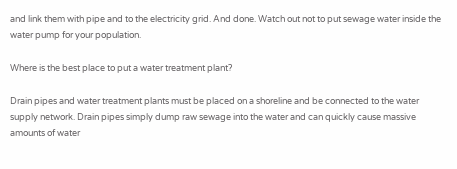and link them with pipe and to the electricity grid. And done. Watch out not to put sewage water inside the water pump for your population.

Where is the best place to put a water treatment plant?

Drain pipes and water treatment plants must be placed on a shoreline and be connected to the water supply network. Drain pipes simply dump raw sewage into the water and can quickly cause massive amounts of water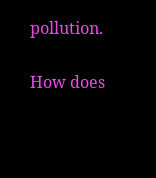pollution.

How does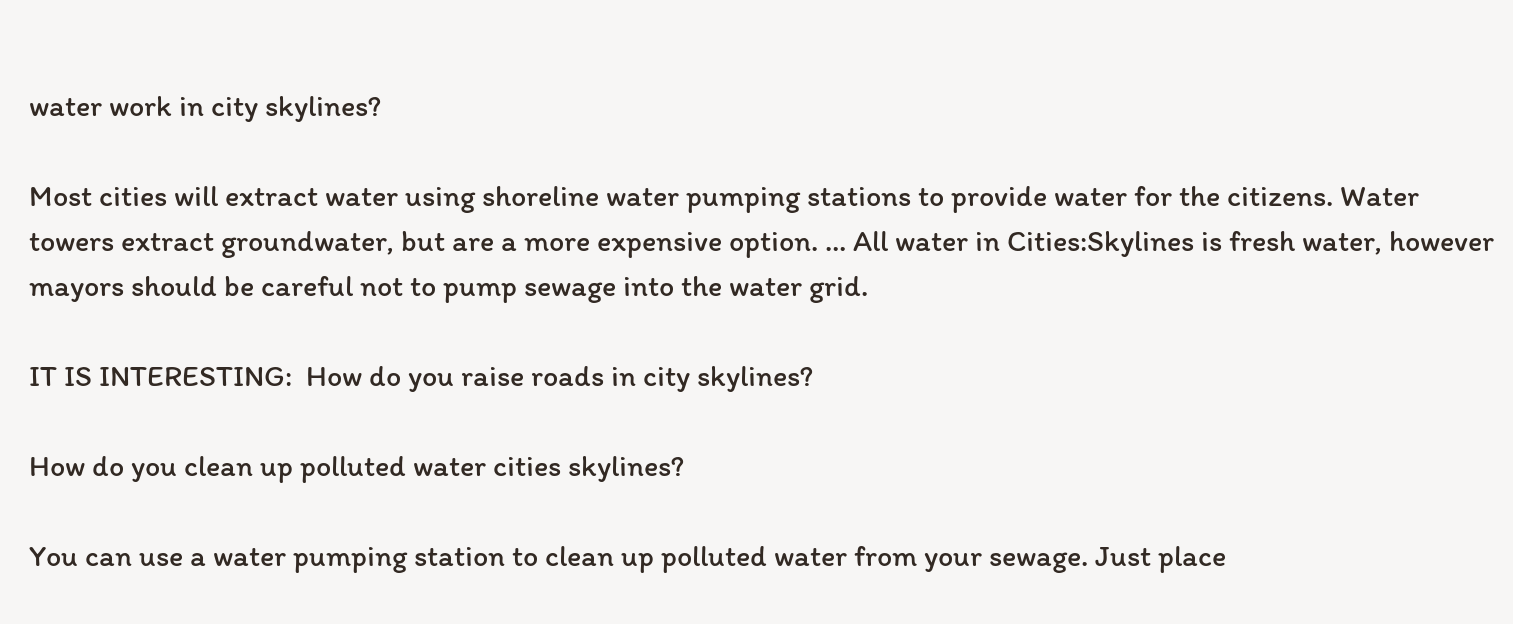water work in city skylines?

Most cities will extract water using shoreline water pumping stations to provide water for the citizens. Water towers extract groundwater, but are a more expensive option. … All water in Cities:Skylines is fresh water, however mayors should be careful not to pump sewage into the water grid.

IT IS INTERESTING:  How do you raise roads in city skylines?

How do you clean up polluted water cities skylines?

You can use a water pumping station to clean up polluted water from your sewage. Just place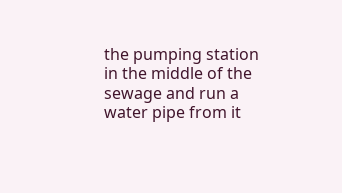the pumping station in the middle of the sewage and run a water pipe from it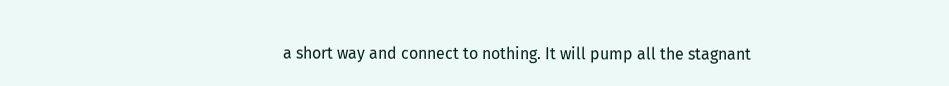a short way and connect to nothing. It will pump all the stagnant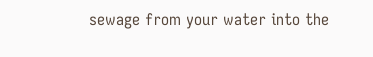sewage from your water into the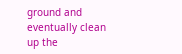ground and eventually clean up the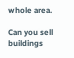whole area.

Can you sell buildings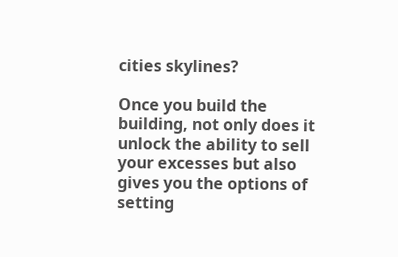cities skylines?

Once you build the building, not only does it unlock the ability to sell your excesses but also gives you the options of setting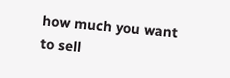how much you want to sell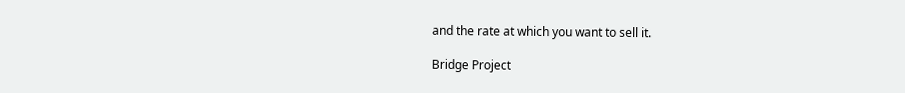and the rate at which you want to sell it.

Bridge Project